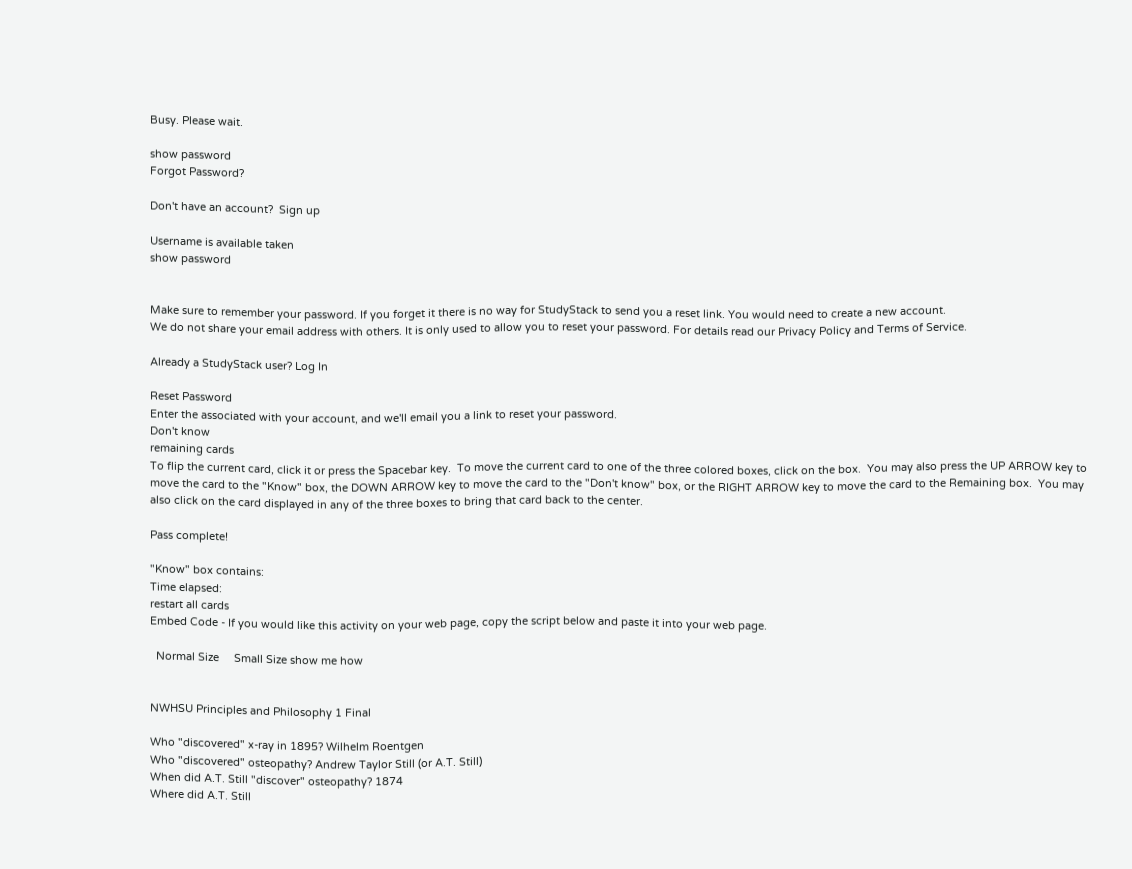Busy. Please wait.

show password
Forgot Password?

Don't have an account?  Sign up

Username is available taken
show password


Make sure to remember your password. If you forget it there is no way for StudyStack to send you a reset link. You would need to create a new account.
We do not share your email address with others. It is only used to allow you to reset your password. For details read our Privacy Policy and Terms of Service.

Already a StudyStack user? Log In

Reset Password
Enter the associated with your account, and we'll email you a link to reset your password.
Don't know
remaining cards
To flip the current card, click it or press the Spacebar key.  To move the current card to one of the three colored boxes, click on the box.  You may also press the UP ARROW key to move the card to the "Know" box, the DOWN ARROW key to move the card to the "Don't know" box, or the RIGHT ARROW key to move the card to the Remaining box.  You may also click on the card displayed in any of the three boxes to bring that card back to the center.

Pass complete!

"Know" box contains:
Time elapsed:
restart all cards
Embed Code - If you would like this activity on your web page, copy the script below and paste it into your web page.

  Normal Size     Small Size show me how


NWHSU Principles and Philosophy 1 Final

Who "discovered" x-ray in 1895? Wilhelm Roentgen
Who "discovered" osteopathy? Andrew Taylor Still (or A.T. Still)
When did A.T. Still "discover" osteopathy? 1874
Where did A.T. Still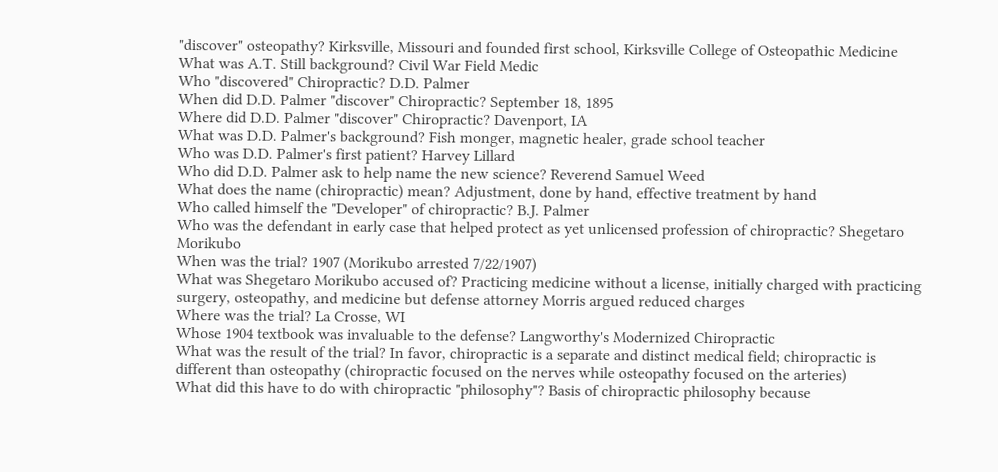"discover" osteopathy? Kirksville, Missouri and founded first school, Kirksville College of Osteopathic Medicine
What was A.T. Still background? Civil War Field Medic
Who "discovered" Chiropractic? D.D. Palmer
When did D.D. Palmer "discover" Chiropractic? September 18, 1895
Where did D.D. Palmer "discover" Chiropractic? Davenport, IA
What was D.D. Palmer's background? Fish monger, magnetic healer, grade school teacher
Who was D.D. Palmer's first patient? Harvey Lillard
Who did D.D. Palmer ask to help name the new science? Reverend Samuel Weed
What does the name (chiropractic) mean? Adjustment, done by hand, effective treatment by hand
Who called himself the "Developer" of chiropractic? B.J. Palmer
Who was the defendant in early case that helped protect as yet unlicensed profession of chiropractic? Shegetaro Morikubo
When was the trial? 1907 (Morikubo arrested 7/22/1907)
What was Shegetaro Morikubo accused of? Practicing medicine without a license, initially charged with practicing surgery, osteopathy, and medicine but defense attorney Morris argued reduced charges
Where was the trial? La Crosse, WI
Whose 1904 textbook was invaluable to the defense? Langworthy's Modernized Chiropractic
What was the result of the trial? In favor, chiropractic is a separate and distinct medical field; chiropractic is different than osteopathy (chiropractic focused on the nerves while osteopathy focused on the arteries)
What did this have to do with chiropractic "philosophy"? Basis of chiropractic philosophy because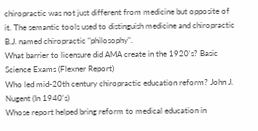chiropractic was not just different from medicine but opposite of it. The semantic tools used to distinguish medicine and chiropractic B.J. named chiropractic "philosophy".
What barrier to licensure did AMA create in the 1920's? Basic Science Exams (Flexner Report)
Who led mid-20th century chiropractic education reform? John J. Nugent (In 1940's)
Whose report helped bring reform to medical education in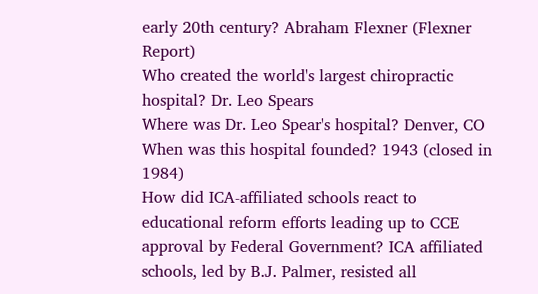early 20th century? Abraham Flexner (Flexner Report)
Who created the world's largest chiropractic hospital? Dr. Leo Spears
Where was Dr. Leo Spear's hospital? Denver, CO
When was this hospital founded? 1943 (closed in 1984)
How did ICA-affiliated schools react to educational reform efforts leading up to CCE approval by Federal Government? ICA affiliated schools, led by B.J. Palmer, resisted all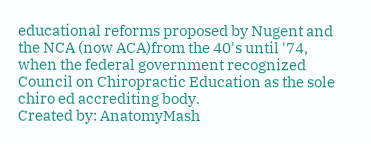educational reforms proposed by Nugent and the NCA (now ACA)from the 40's until '74, when the federal government recognized Council on Chiropractic Education as the sole chiro ed accrediting body.
Created by: AnatomyMash